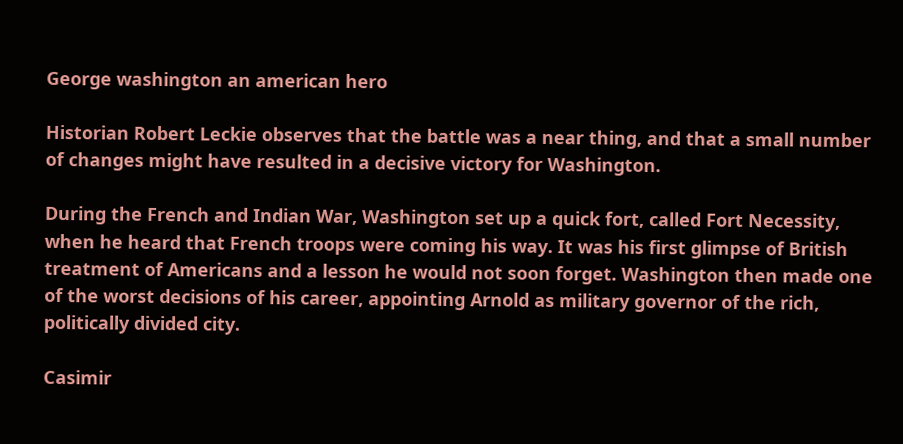George washington an american hero

Historian Robert Leckie observes that the battle was a near thing, and that a small number of changes might have resulted in a decisive victory for Washington.

During the French and Indian War, Washington set up a quick fort, called Fort Necessity, when he heard that French troops were coming his way. It was his first glimpse of British treatment of Americans and a lesson he would not soon forget. Washington then made one of the worst decisions of his career, appointing Arnold as military governor of the rich, politically divided city.

Casimir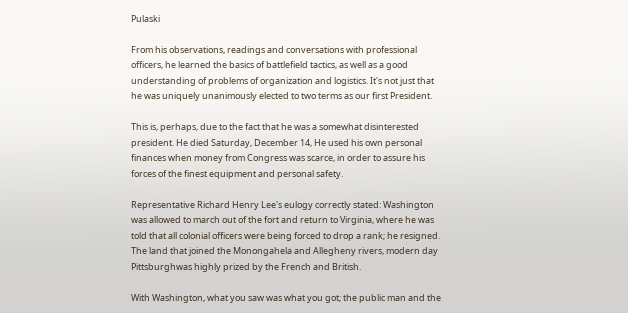Pulaski

From his observations, readings and conversations with professional officers, he learned the basics of battlefield tactics, as well as a good understanding of problems of organization and logistics. It's not just that he was uniquely unanimously elected to two terms as our first President.

This is, perhaps, due to the fact that he was a somewhat disinterested president. He died Saturday, December 14, He used his own personal finances when money from Congress was scarce, in order to assure his forces of the finest equipment and personal safety.

Representative Richard Henry Lee's eulogy correctly stated: Washington was allowed to march out of the fort and return to Virginia, where he was told that all colonial officers were being forced to drop a rank; he resigned. The land that joined the Monongahela and Allegheny rivers, modern day Pittsburghwas highly prized by the French and British.

With Washington, what you saw was what you got; the public man and the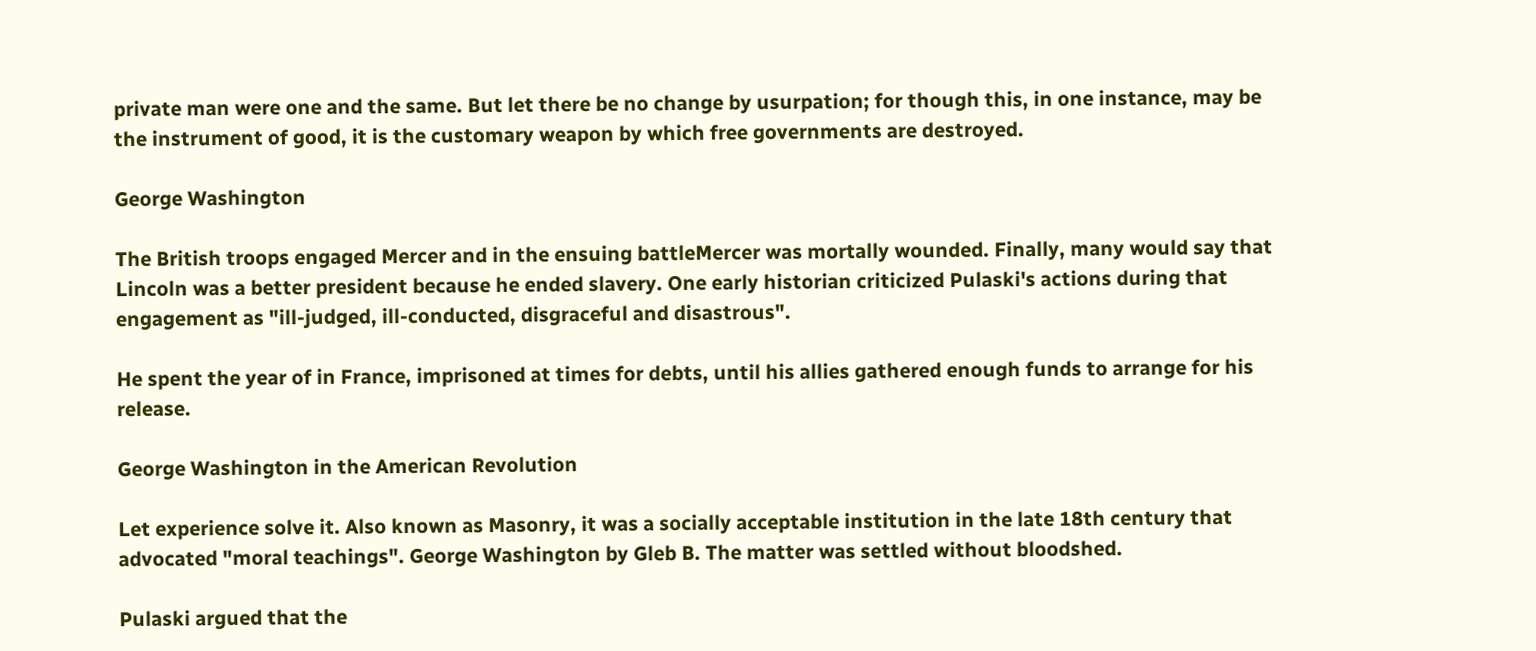private man were one and the same. But let there be no change by usurpation; for though this, in one instance, may be the instrument of good, it is the customary weapon by which free governments are destroyed.

George Washington

The British troops engaged Mercer and in the ensuing battleMercer was mortally wounded. Finally, many would say that Lincoln was a better president because he ended slavery. One early historian criticized Pulaski's actions during that engagement as "ill-judged, ill-conducted, disgraceful and disastrous".

He spent the year of in France, imprisoned at times for debts, until his allies gathered enough funds to arrange for his release.

George Washington in the American Revolution

Let experience solve it. Also known as Masonry, it was a socially acceptable institution in the late 18th century that advocated "moral teachings". George Washington by Gleb B. The matter was settled without bloodshed.

Pulaski argued that the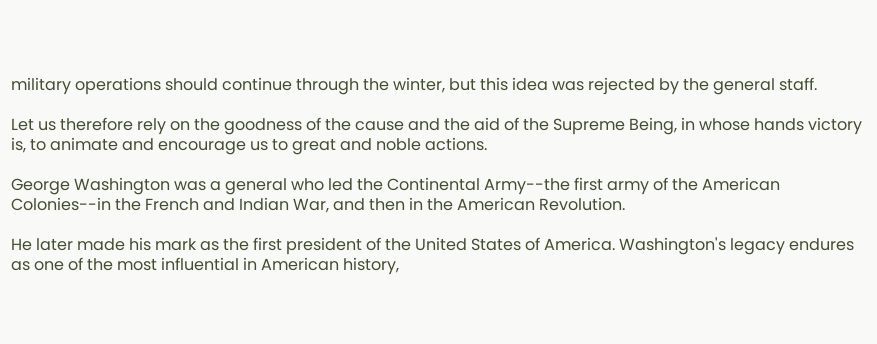military operations should continue through the winter, but this idea was rejected by the general staff.

Let us therefore rely on the goodness of the cause and the aid of the Supreme Being, in whose hands victory is, to animate and encourage us to great and noble actions.

George Washington was a general who led the Continental Army--the first army of the American Colonies--in the French and Indian War, and then in the American Revolution.

He later made his mark as the first president of the United States of America. Washington's legacy endures as one of the most influential in American history,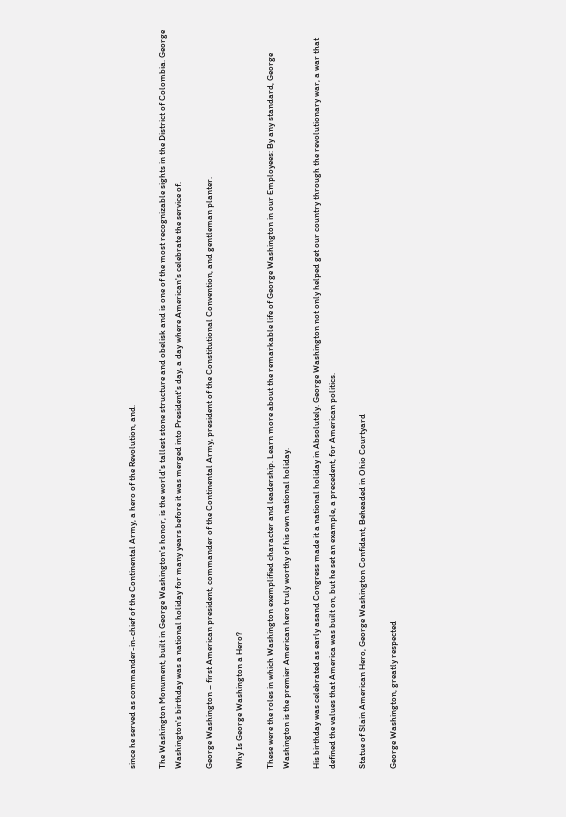since he served as commander-in-chief of the Continental Army, a hero of the Revolution, and.

The Washington Monument, built in George Washington's honor, is the world's tallest stone structure and obelisk and is one of the most recognizable sights in the District of Colombia. George Washington's birthday was a national holiday for many years before it was merged into President's day, a day where American's celebrate the service of.

George Washington – first American president, commander of the Continental Army, president of the Constitutional Convention, and gentleman planter.

Why Is George Washington a Hero?

These were the roles in which Washington exemplified character and leadership. Learn more about the remarkable life of George Washington in our Employees: By any standard, George Washington is the premier American hero truly worthy of his own national holiday.

His birthday was celebrated as early asand Congress made it a national holiday in Absolutely. George Washington not only helped get our country through the revolutionary war, a war that defined the values that America was built on, but he set an example, a precedent, for American politics.

Statue of Slain American Hero, George Washington Confidant, Beheaded in Ohio Courtyard

George Washington, greatly respected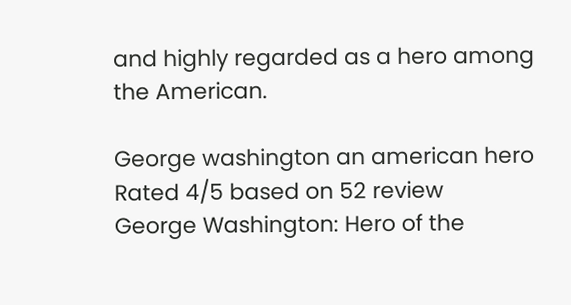and highly regarded as a hero among the American.

George washington an american hero
Rated 4/5 based on 52 review
George Washington: Hero of the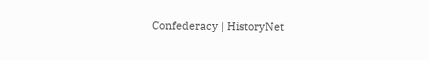Confederacy | HistoryNet